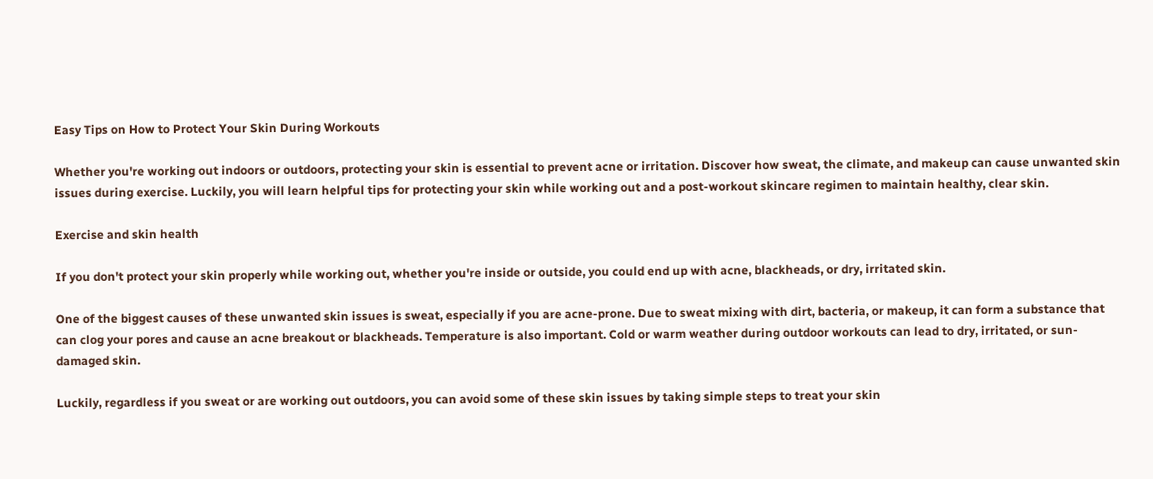Easy Tips on How to Protect Your Skin During Workouts

Whether you're working out indoors or outdoors, protecting your skin is essential to prevent acne or irritation. Discover how sweat, the climate, and makeup can cause unwanted skin issues during exercise. Luckily, you will learn helpful tips for protecting your skin while working out and a post-workout skincare regimen to maintain healthy, clear skin.

Exercise and skin health

If you don't protect your skin properly while working out, whether you're inside or outside, you could end up with acne, blackheads, or dry, irritated skin.

One of the biggest causes of these unwanted skin issues is sweat, especially if you are acne-prone. Due to sweat mixing with dirt, bacteria, or makeup, it can form a substance that can clog your pores and cause an acne breakout or blackheads. Temperature is also important. Cold or warm weather during outdoor workouts can lead to dry, irritated, or sun-damaged skin.

Luckily, regardless if you sweat or are working out outdoors, you can avoid some of these skin issues by taking simple steps to treat your skin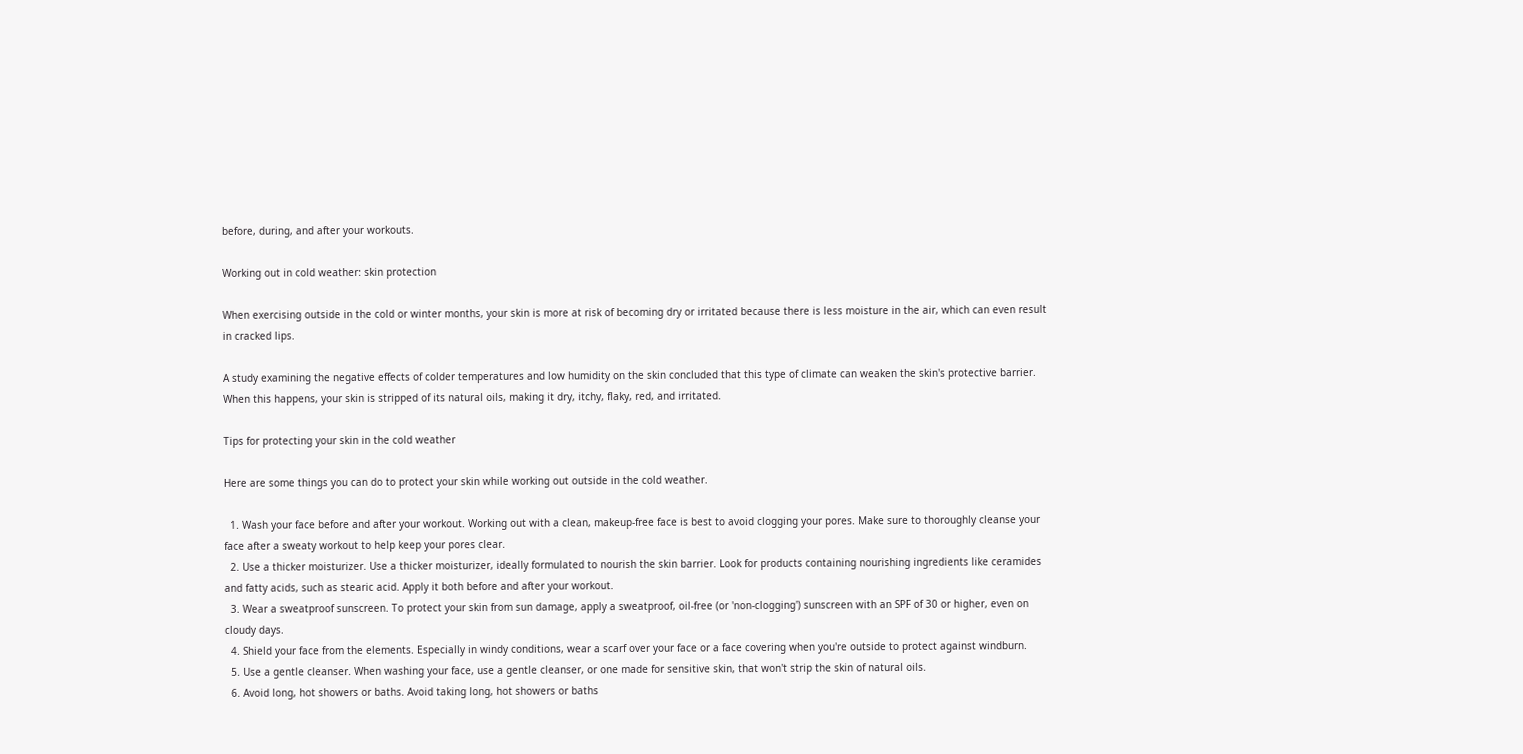before, during, and after your workouts.

Working out in cold weather: skin protection

When exercising outside in the cold or winter months, your skin is more at risk of becoming dry or irritated because there is less moisture in the air, which can even result in cracked lips.

A study examining the negative effects of colder temperatures and low humidity on the skin concluded that this type of climate can weaken the skin's protective barrier. When this happens, your skin is stripped of its natural oils, making it dry, itchy, flaky, red, and irritated.

Tips for protecting your skin in the cold weather

Here are some things you can do to protect your skin while working out outside in the cold weather.

  1. Wash your face before and after your workout. Working out with a clean, makeup-free face is best to avoid clogging your pores. Make sure to thoroughly cleanse your face after a sweaty workout to help keep your pores clear.
  2. Use a thicker moisturizer. Use a thicker moisturizer, ideally formulated to nourish the skin barrier. Look for products containing nourishing ingredients like ceramides and fatty acids, such as stearic acid. Apply it both before and after your workout.
  3. Wear a sweatproof sunscreen. To protect your skin from sun damage, apply a sweatproof, oil-free (or 'non-clogging') sunscreen with an SPF of 30 or higher, even on cloudy days.
  4. Shield your face from the elements. Especially in windy conditions, wear a scarf over your face or a face covering when you're outside to protect against windburn.
  5. Use a gentle cleanser. When washing your face, use a gentle cleanser, or one made for sensitive skin, that won't strip the skin of natural oils.
  6. Avoid long, hot showers or baths. Avoid taking long, hot showers or baths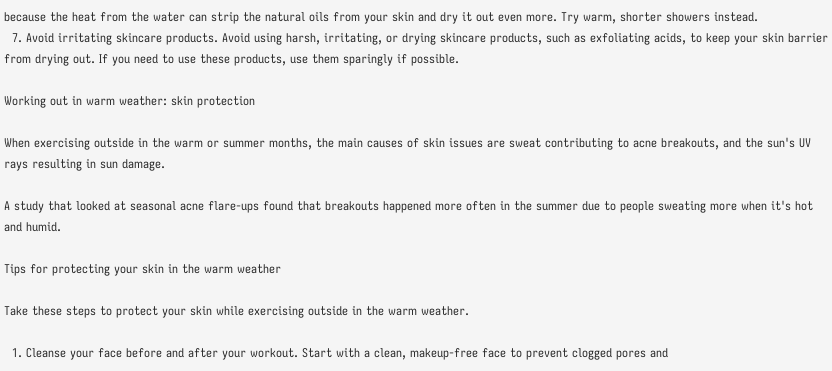because the heat from the water can strip the natural oils from your skin and dry it out even more. Try warm, shorter showers instead.
  7. Avoid irritating skincare products. Avoid using harsh, irritating, or drying skincare products, such as exfoliating acids, to keep your skin barrier from drying out. If you need to use these products, use them sparingly if possible.

Working out in warm weather: skin protection

When exercising outside in the warm or summer months, the main causes of skin issues are sweat contributing to acne breakouts, and the sun's UV rays resulting in sun damage.

A study that looked at seasonal acne flare-ups found that breakouts happened more often in the summer due to people sweating more when it's hot and humid.

Tips for protecting your skin in the warm weather

Take these steps to protect your skin while exercising outside in the warm weather.

  1. Cleanse your face before and after your workout. Start with a clean, makeup-free face to prevent clogged pores and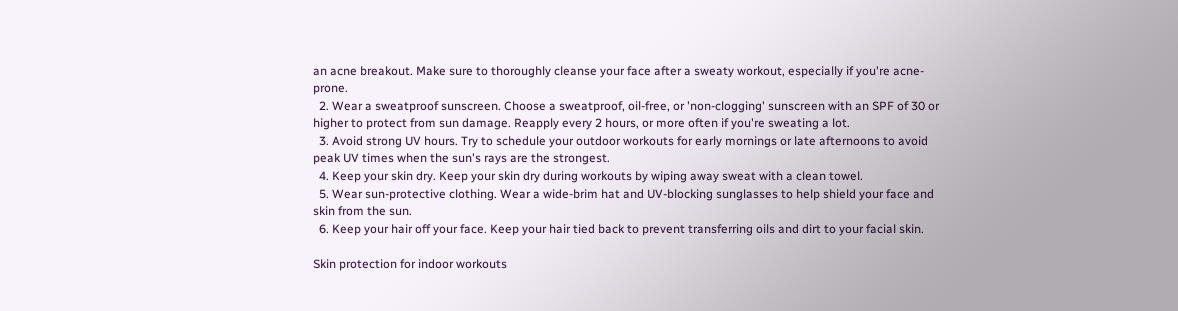an acne breakout. Make sure to thoroughly cleanse your face after a sweaty workout, especially if you're acne-prone.
  2. Wear a sweatproof sunscreen. Choose a sweatproof, oil-free, or 'non-clogging' sunscreen with an SPF of 30 or higher to protect from sun damage. Reapply every 2 hours, or more often if you're sweating a lot.
  3. Avoid strong UV hours. Try to schedule your outdoor workouts for early mornings or late afternoons to avoid peak UV times when the sun's rays are the strongest.
  4. Keep your skin dry. Keep your skin dry during workouts by wiping away sweat with a clean towel.
  5. Wear sun-protective clothing. Wear a wide-brim hat and UV-blocking sunglasses to help shield your face and skin from the sun.
  6. Keep your hair off your face. Keep your hair tied back to prevent transferring oils and dirt to your facial skin.

Skin protection for indoor workouts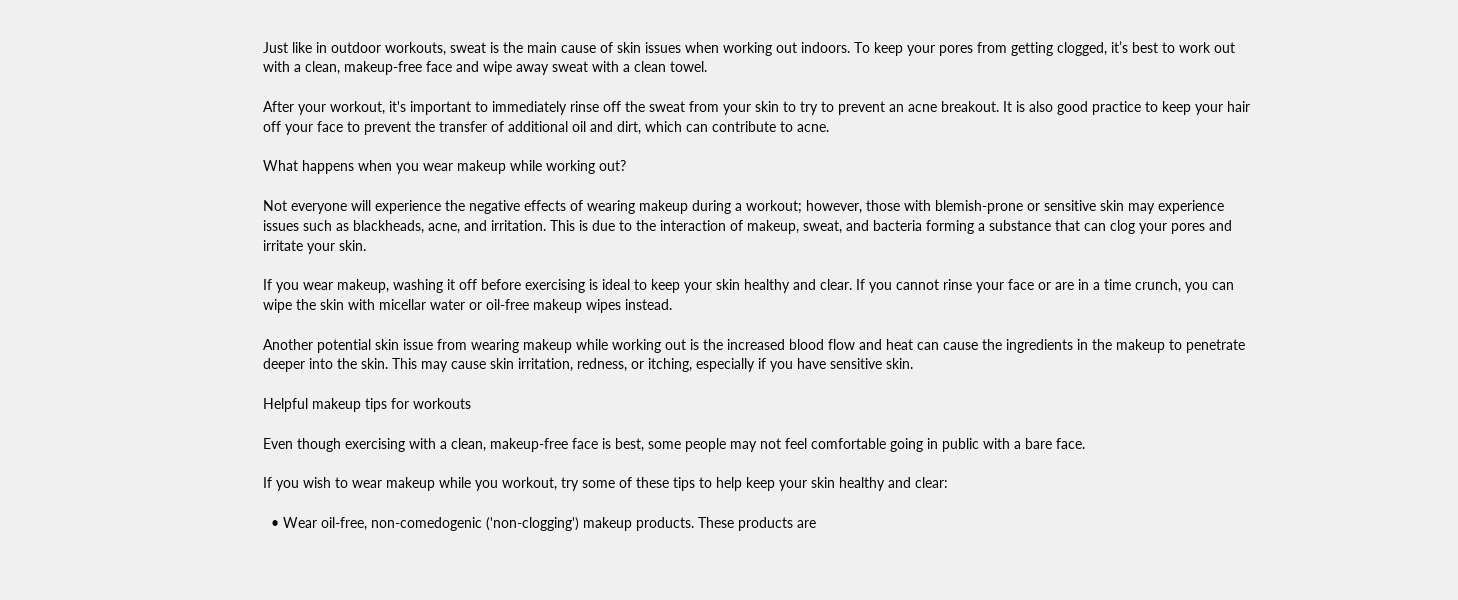Just like in outdoor workouts, sweat is the main cause of skin issues when working out indoors. To keep your pores from getting clogged, it’s best to work out with a clean, makeup-free face and wipe away sweat with a clean towel.

After your workout, it's important to immediately rinse off the sweat from your skin to try to prevent an acne breakout. It is also good practice to keep your hair off your face to prevent the transfer of additional oil and dirt, which can contribute to acne.

What happens when you wear makeup while working out?

Not everyone will experience the negative effects of wearing makeup during a workout; however, those with blemish-prone or sensitive skin may experience issues such as blackheads, acne, and irritation. This is due to the interaction of makeup, sweat, and bacteria forming a substance that can clog your pores and irritate your skin.

If you wear makeup, washing it off before exercising is ideal to keep your skin healthy and clear. If you cannot rinse your face or are in a time crunch, you can wipe the skin with micellar water or oil-free makeup wipes instead.

Another potential skin issue from wearing makeup while working out is the increased blood flow and heat can cause the ingredients in the makeup to penetrate deeper into the skin. This may cause skin irritation, redness, or itching, especially if you have sensitive skin.

Helpful makeup tips for workouts

Even though exercising with a clean, makeup-free face is best, some people may not feel comfortable going in public with a bare face.

If you wish to wear makeup while you workout, try some of these tips to help keep your skin healthy and clear:

  • Wear oil-free, non-comedogenic ('non-clogging') makeup products. These products are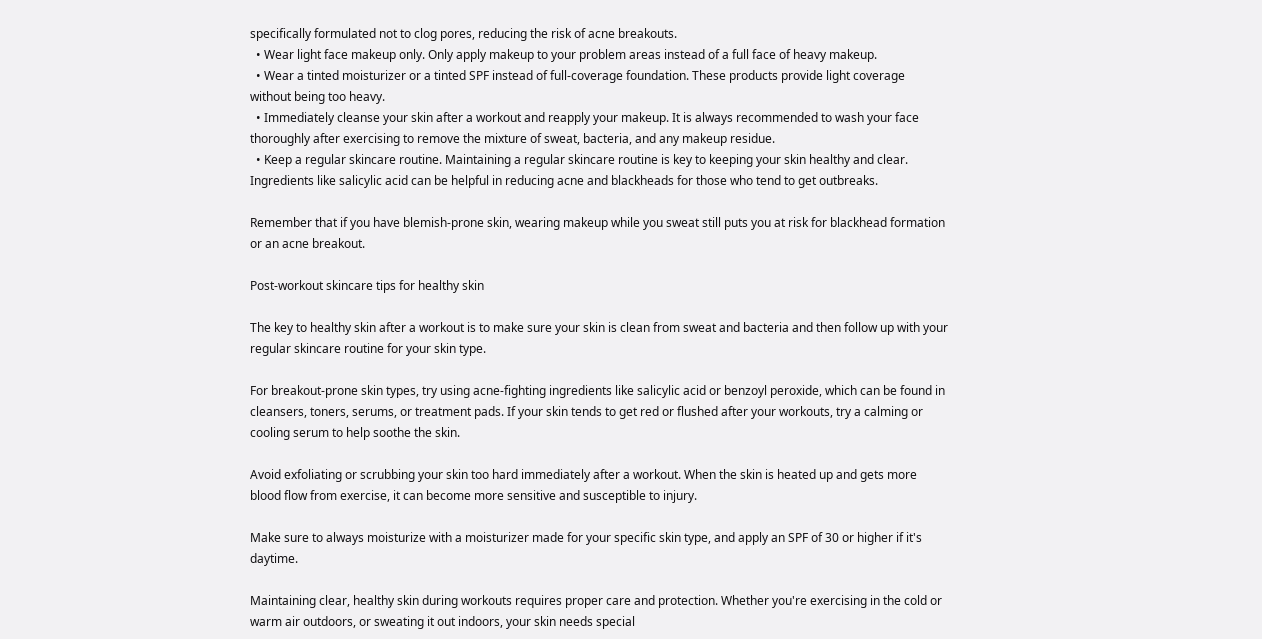specifically formulated not to clog pores, reducing the risk of acne breakouts.
  • Wear light face makeup only. Only apply makeup to your problem areas instead of a full face of heavy makeup.
  • Wear a tinted moisturizer or a tinted SPF instead of full-coverage foundation. These products provide light coverage without being too heavy.
  • Immediately cleanse your skin after a workout and reapply your makeup. It is always recommended to wash your face thoroughly after exercising to remove the mixture of sweat, bacteria, and any makeup residue.
  • Keep a regular skincare routine. Maintaining a regular skincare routine is key to keeping your skin healthy and clear. Ingredients like salicylic acid can be helpful in reducing acne and blackheads for those who tend to get outbreaks.

Remember that if you have blemish-prone skin, wearing makeup while you sweat still puts you at risk for blackhead formation or an acne breakout.

Post-workout skincare tips for healthy skin

The key to healthy skin after a workout is to make sure your skin is clean from sweat and bacteria and then follow up with your regular skincare routine for your skin type.

For breakout-prone skin types, try using acne-fighting ingredients like salicylic acid or benzoyl peroxide, which can be found in cleansers, toners, serums, or treatment pads. If your skin tends to get red or flushed after your workouts, try a calming or cooling serum to help soothe the skin.

Avoid exfoliating or scrubbing your skin too hard immediately after a workout. When the skin is heated up and gets more blood flow from exercise, it can become more sensitive and susceptible to injury.

Make sure to always moisturize with a moisturizer made for your specific skin type, and apply an SPF of 30 or higher if it's daytime.

Maintaining clear, healthy skin during workouts requires proper care and protection. Whether you're exercising in the cold or warm air outdoors, or sweating it out indoors, your skin needs special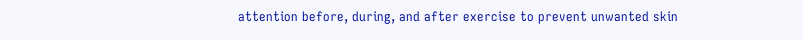attention before, during, and after exercise to prevent unwanted skin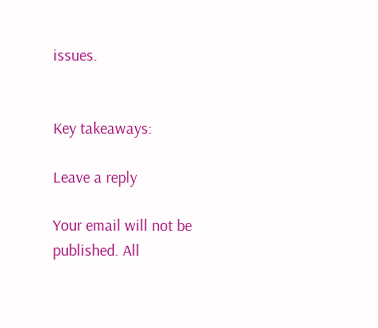issues.


Key takeaways:

Leave a reply

Your email will not be published. All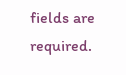fields are required.